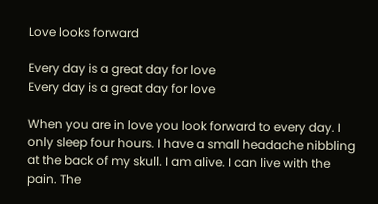Love looks forward

Every day is a great day for love
Every day is a great day for love

When you are in love you look forward to every day. I only sleep four hours. I have a small headache nibbling at the back of my skull. I am alive. I can live with the pain. The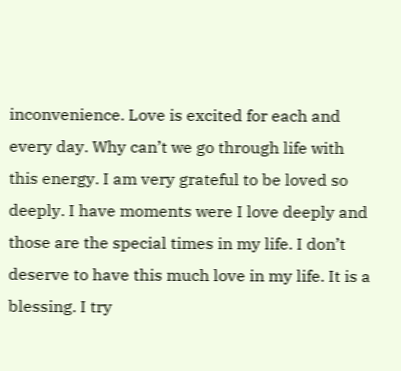inconvenience. Love is excited for each and every day. Why can’t we go through life with this energy. I am very grateful to be loved so deeply. I have moments were I love deeply and those are the special times in my life. I don’t deserve to have this much love in my life. It is a blessing. I try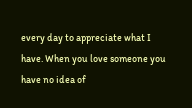every day to appreciate what I have. When you love someone you have no idea of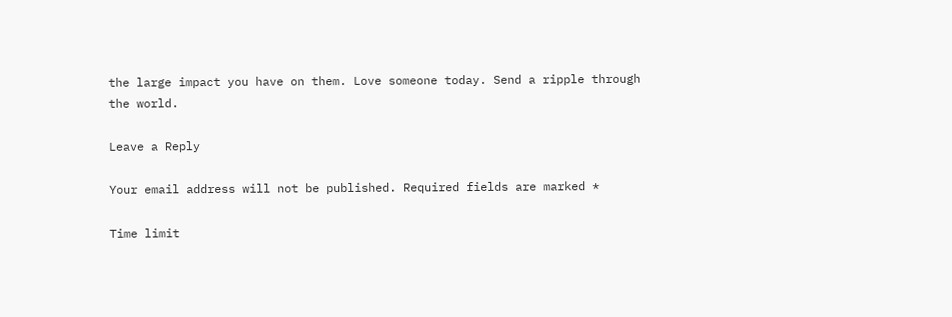the large impact you have on them. Love someone today. Send a ripple through the world.

Leave a Reply

Your email address will not be published. Required fields are marked *

Time limit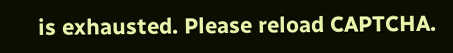is exhausted. Please reload CAPTCHA.